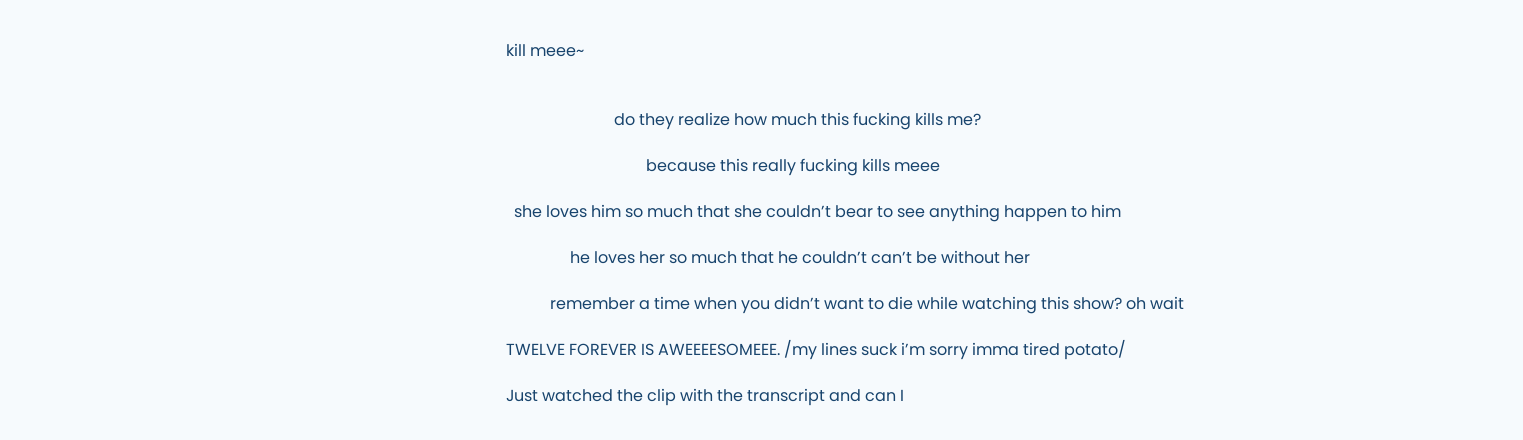kill meee~


                           do they realize how much this fucking kills me?

                                   because this really fucking kills meee

  she loves him so much that she couldn’t bear to see anything happen to him

                he loves her so much that he couldn’t can’t be without her

           remember a time when you didn’t want to die while watching this show? oh wait

TWELVE FOREVER IS AWEEEESOMEEE. /my lines suck i’m sorry imma tired potato/

Just watched the clip with the transcript and can I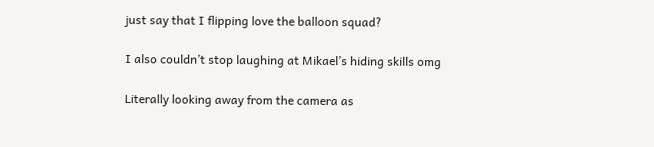just say that I flipping love the balloon squad?

I also couldn’t stop laughing at Mikael’s hiding skills omg

Literally looking away from the camera as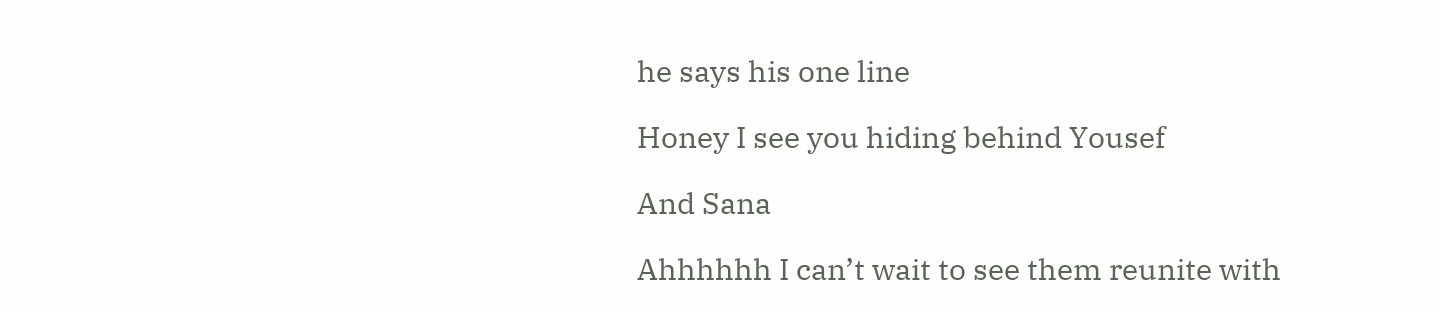he says his one line

Honey I see you hiding behind Yousef

And Sana

Ahhhhhh I can’t wait to see them reunite with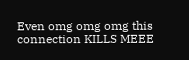Even omg omg omg this connection KILLS MEEE